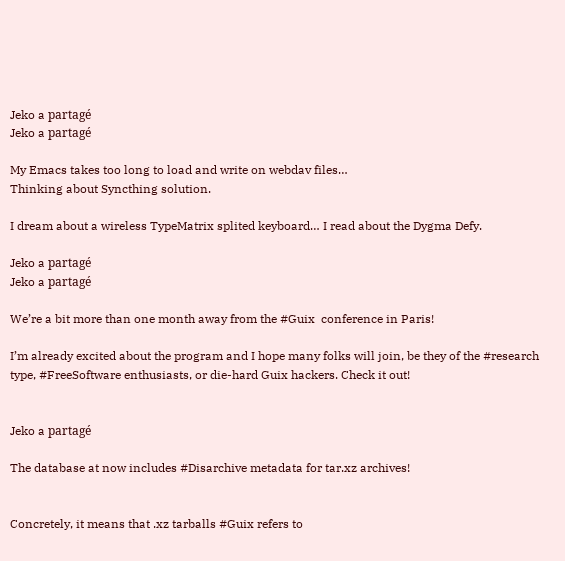Jeko a partagé
Jeko a partagé

My Emacs takes too long to load and write on webdav files…
Thinking about Syncthing solution.

I dream about a wireless TypeMatrix splited keyboard… I read about the Dygma Defy.

Jeko a partagé
Jeko a partagé

We’re a bit more than one month away from the #Guix  conference in Paris!

I’m already excited about the program and I hope many folks will join, be they of the #research type, #FreeSoftware enthusiasts, or die-hard Guix hackers. Check it out!


Jeko a partagé

The database at now includes #Disarchive metadata for tar.xz archives!


Concretely, it means that .xz tarballs #Guix refers to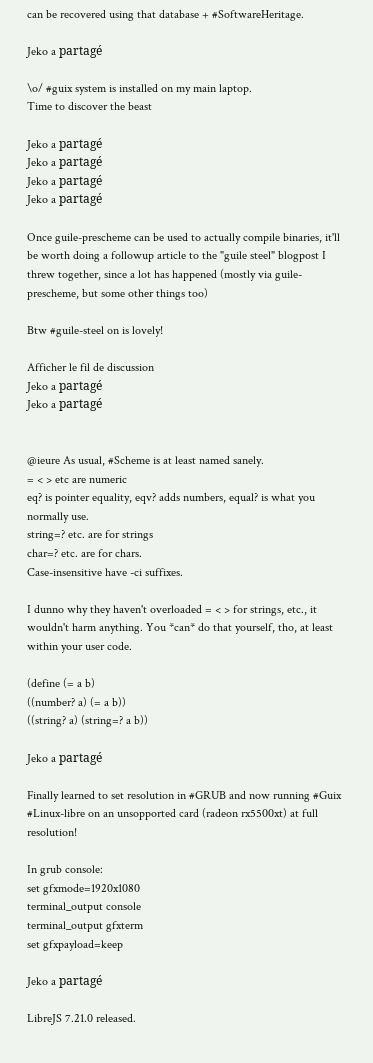can be recovered using that database + #SoftwareHeritage.

Jeko a partagé

\o/ #guix system is installed on my main laptop.
Time to discover the beast

Jeko a partagé
Jeko a partagé
Jeko a partagé
Jeko a partagé

Once guile-prescheme can be used to actually compile binaries, it'll be worth doing a followup article to the "guile steel" blogpost I threw together, since a lot has happened (mostly via guile-prescheme, but some other things too)

Btw #guile-steel on is lovely!

Afficher le fil de discussion
Jeko a partagé
Jeko a partagé


@ieure As usual, #Scheme is at least named sanely.
= < > etc are numeric
eq? is pointer equality, eqv? adds numbers, equal? is what you normally use.
string=? etc. are for strings
char=? etc. are for chars.
Case-insensitive have -ci suffixes.

I dunno why they haven't overloaded = < > for strings, etc., it wouldn't harm anything. You *can* do that yourself, tho, at least within your user code.

(define (= a b)
((number? a) (= a b))
((string? a) (string=? a b))

Jeko a partagé

Finally learned to set resolution in #GRUB and now running #Guix #Linux-libre on an unsopported card (radeon rx5500xt) at full resolution!

In grub console:
set gfxmode=1920x1080
terminal_output console
terminal_output gfxterm
set gfxpayload=keep

Jeko a partagé

LibreJS 7.21.0 released.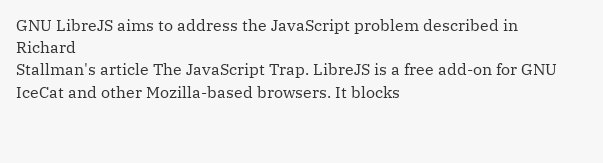GNU LibreJS aims to address the JavaScript problem described in Richard
Stallman's article The JavaScript Trap. LibreJS is a free add-on for GNU IceCat and other Mozilla-based browsers. It blocks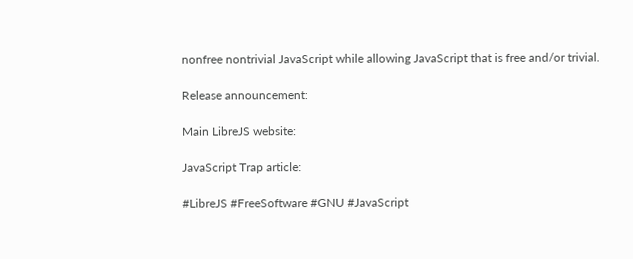nonfree nontrivial JavaScript while allowing JavaScript that is free and/or trivial.

Release announcement:

Main LibreJS website:

JavaScript Trap article:

#LibreJS #FreeSoftware #GNU #JavaScript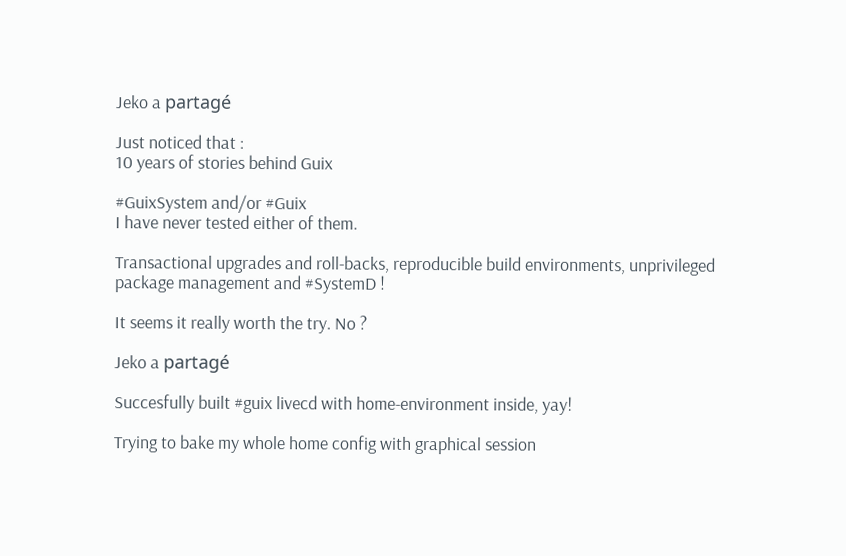Jeko a partagé

Just noticed that :
10 years of stories behind Guix

#GuixSystem and/or #Guix
I have never tested either of them.

Transactional upgrades and roll-backs, reproducible build environments, unprivileged package management and #SystemD !

It seems it really worth the try. No ?

Jeko a partagé

Succesfully built #guix livecd with home-environment inside, yay!

Trying to bake my whole home config with graphical session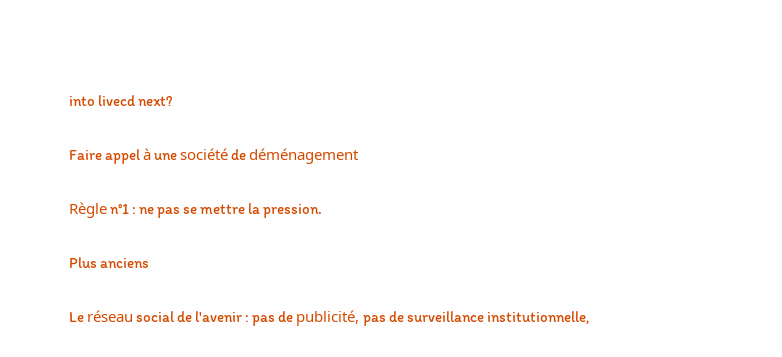into livecd next?

Faire appel à une société de déménagement

Règle n°1 : ne pas se mettre la pression.

Plus anciens

Le réseau social de l'avenir : pas de publicité, pas de surveillance institutionnelle,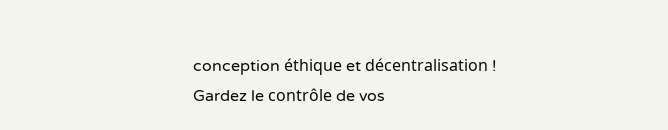conception éthique et décentralisation ! Gardez le contrôle de vos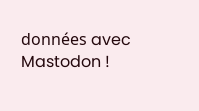données avec Mastodon !